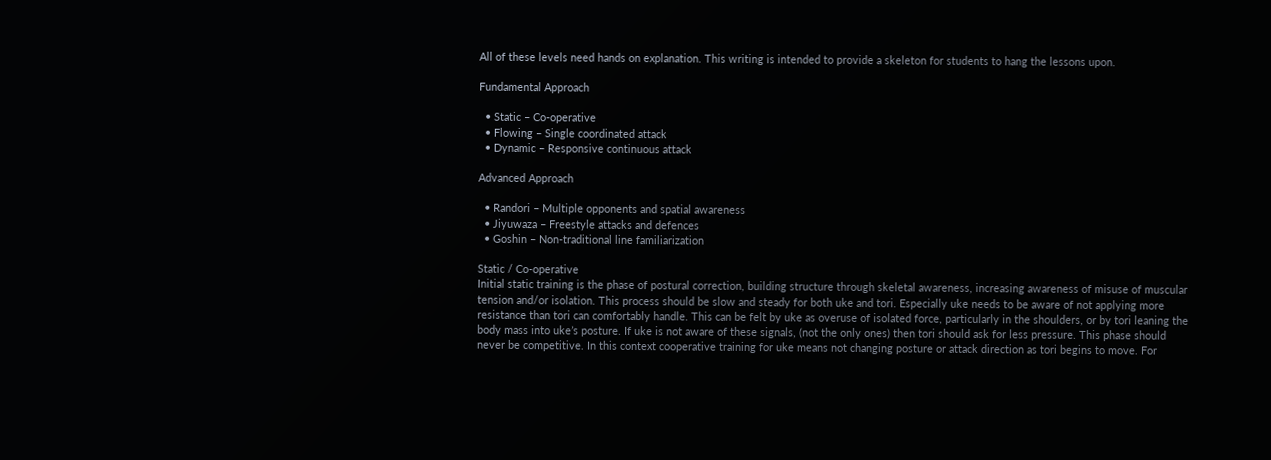All of these levels need hands on explanation. This writing is intended to provide a skeleton for students to hang the lessons upon.

Fundamental Approach

  • Static – Co-operative
  • Flowing – Single coordinated attack
  • Dynamic – Responsive continuous attack

Advanced Approach

  • Randori – Multiple opponents and spatial awareness
  • Jiyuwaza – Freestyle attacks and defences
  • Goshin – Non-traditional line familiarization

Static / Co-operative
Initial static training is the phase of postural correction, building structure through skeletal awareness, increasing awareness of misuse of muscular tension and/or isolation. This process should be slow and steady for both uke and tori. Especially uke needs to be aware of not applying more resistance than tori can comfortably handle. This can be felt by uke as overuse of isolated force, particularly in the shoulders, or by tori leaning the body mass into uke’s posture. If uke is not aware of these signals, (not the only ones) then tori should ask for less pressure. This phase should never be competitive. In this context cooperative training for uke means not changing posture or attack direction as tori begins to move. For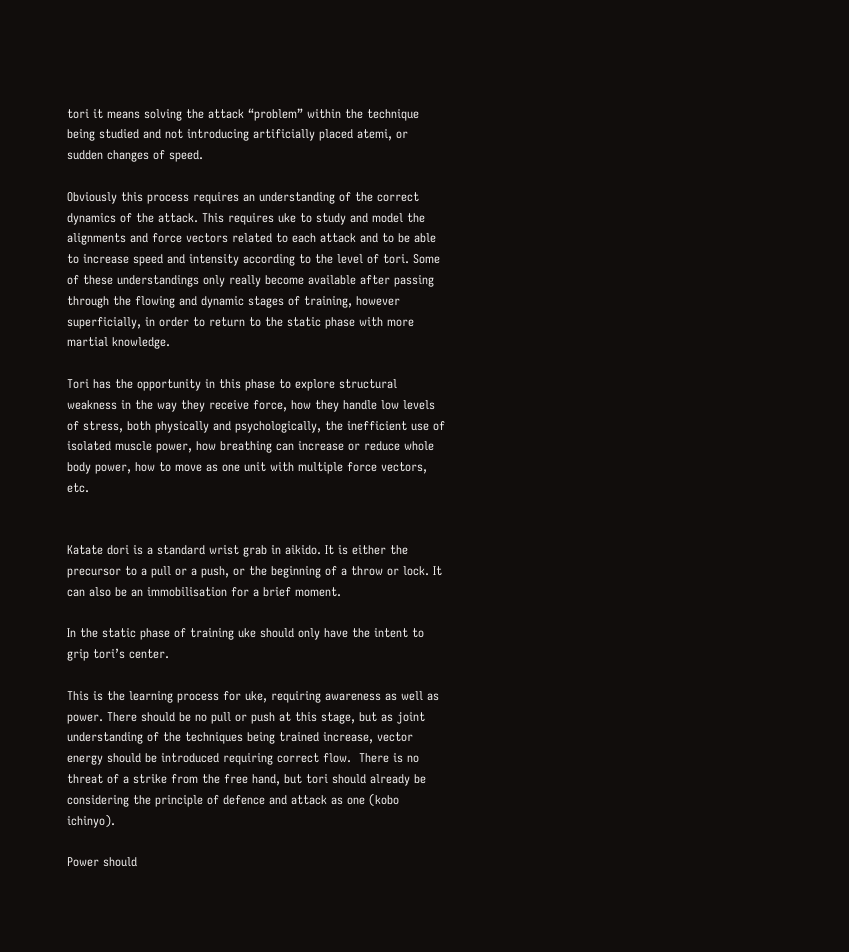tori it means solving the attack “problem” within the technique being studied and not introducing artificially placed atemi, or sudden changes of speed.

Obviously this process requires an understanding of the correct dynamics of the attack. This requires uke to study and model the alignments and force vectors related to each attack and to be able to increase speed and intensity according to the level of tori. Some of these understandings only really become available after passing through the flowing and dynamic stages of training, however superficially, in order to return to the static phase with more martial knowledge.

Tori has the opportunity in this phase to explore structural weakness in the way they receive force, how they handle low levels of stress, both physically and psychologically, the inefficient use of isolated muscle power, how breathing can increase or reduce whole body power, how to move as one unit with multiple force vectors, etc.


Katate dori is a standard wrist grab in aikido. It is either the precursor to a pull or a push, or the beginning of a throw or lock. It can also be an immobilisation for a brief moment.

In the static phase of training uke should only have the intent to grip tori’s center.

This is the learning process for uke, requiring awareness as well as power. There should be no pull or push at this stage, but as joint understanding of the techniques being trained increase, vector energy should be introduced requiring correct flow.  There is no threat of a strike from the free hand, but tori should already be considering the principle of defence and attack as one (kobo ichinyo).

Power should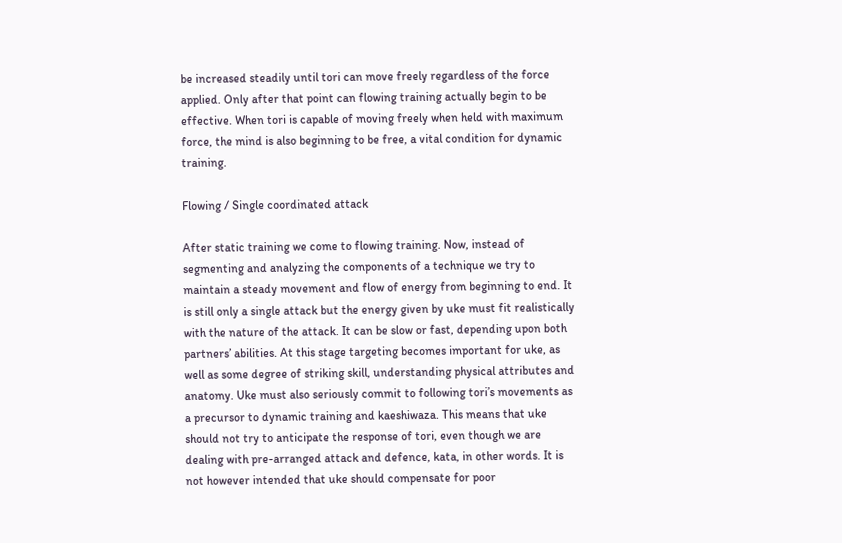be increased steadily until tori can move freely regardless of the force applied. Only after that point can flowing training actually begin to be effective. When tori is capable of moving freely when held with maximum force, the mind is also beginning to be free, a vital condition for dynamic training.

Flowing / Single coordinated attack

After static training we come to flowing training. Now, instead of segmenting and analyzing the components of a technique we try to maintain a steady movement and flow of energy from beginning to end. It is still only a single attack but the energy given by uke must fit realistically with the nature of the attack. It can be slow or fast, depending upon both partners’ abilities. At this stage targeting becomes important for uke, as well as some degree of striking skill, understanding physical attributes and anatomy. Uke must also seriously commit to following tori’s movements as a precursor to dynamic training and kaeshiwaza. This means that uke should not try to anticipate the response of tori, even though we are dealing with pre-arranged attack and defence, kata, in other words. It is not however intended that uke should compensate for poor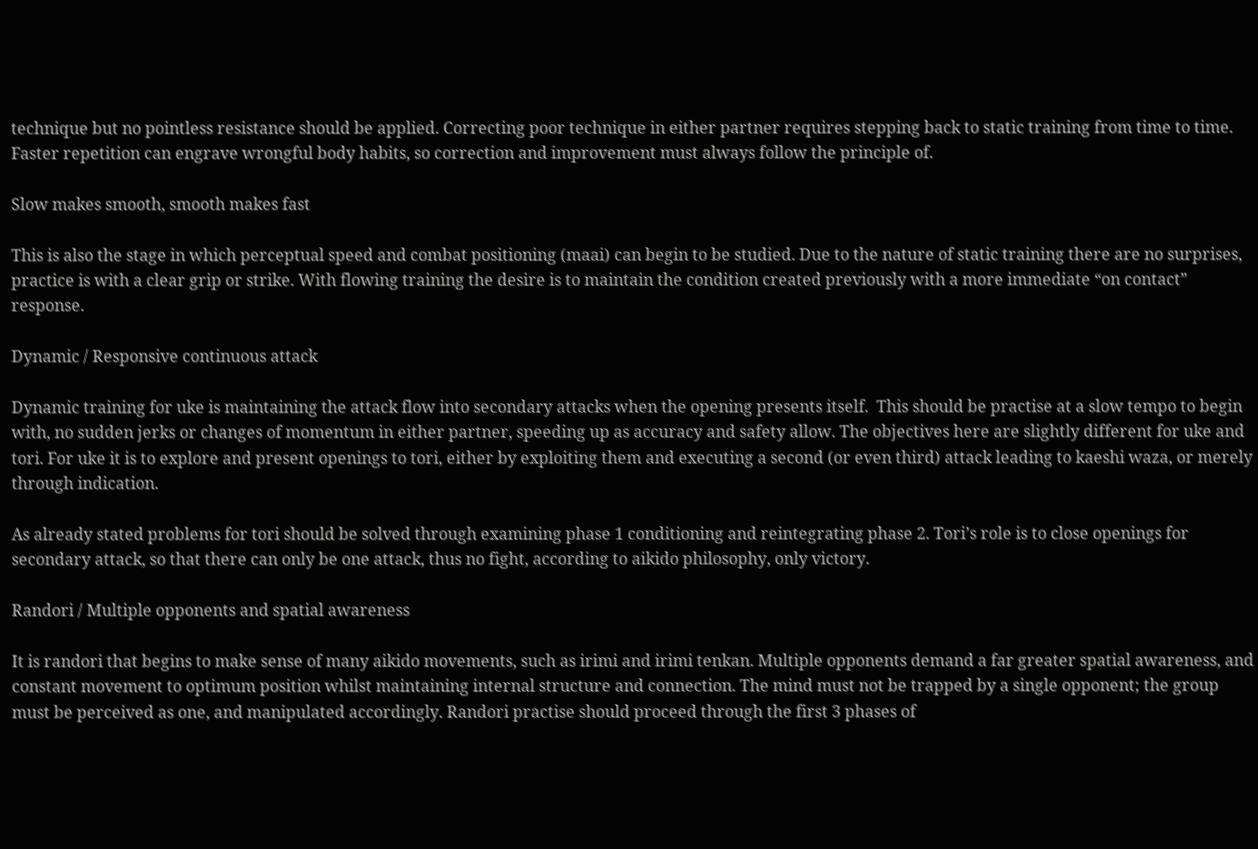technique but no pointless resistance should be applied. Correcting poor technique in either partner requires stepping back to static training from time to time. Faster repetition can engrave wrongful body habits, so correction and improvement must always follow the principle of.

Slow makes smooth, smooth makes fast

This is also the stage in which perceptual speed and combat positioning (maai) can begin to be studied. Due to the nature of static training there are no surprises, practice is with a clear grip or strike. With flowing training the desire is to maintain the condition created previously with a more immediate “on contact” response.

Dynamic / Responsive continuous attack

Dynamic training for uke is maintaining the attack flow into secondary attacks when the opening presents itself.  This should be practise at a slow tempo to begin with, no sudden jerks or changes of momentum in either partner, speeding up as accuracy and safety allow. The objectives here are slightly different for uke and tori. For uke it is to explore and present openings to tori, either by exploiting them and executing a second (or even third) attack leading to kaeshi waza, or merely through indication.

As already stated problems for tori should be solved through examining phase 1 conditioning and reintegrating phase 2. Tori’s role is to close openings for secondary attack, so that there can only be one attack, thus no fight, according to aikido philosophy, only victory.

Randori / Multiple opponents and spatial awareness

It is randori that begins to make sense of many aikido movements, such as irimi and irimi tenkan. Multiple opponents demand a far greater spatial awareness, and constant movement to optimum position whilst maintaining internal structure and connection. The mind must not be trapped by a single opponent; the group must be perceived as one, and manipulated accordingly. Randori practise should proceed through the first 3 phases of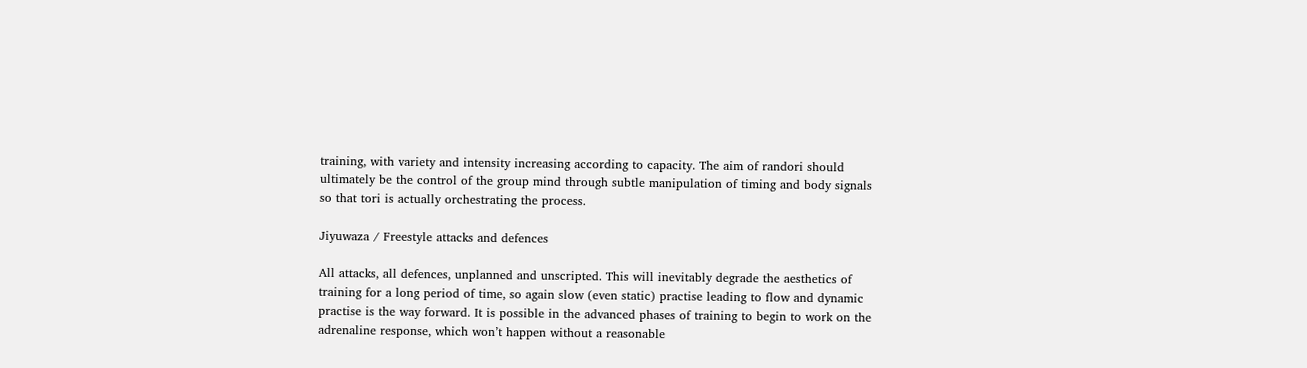training, with variety and intensity increasing according to capacity. The aim of randori should ultimately be the control of the group mind through subtle manipulation of timing and body signals so that tori is actually orchestrating the process.

Jiyuwaza / Freestyle attacks and defences

All attacks, all defences, unplanned and unscripted. This will inevitably degrade the aesthetics of training for a long period of time, so again slow (even static) practise leading to flow and dynamic practise is the way forward. It is possible in the advanced phases of training to begin to work on the adrenaline response, which won’t happen without a reasonable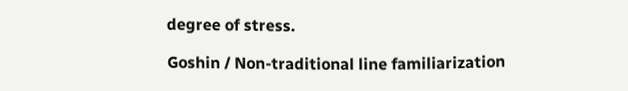degree of stress.

Goshin / Non-traditional line familiarization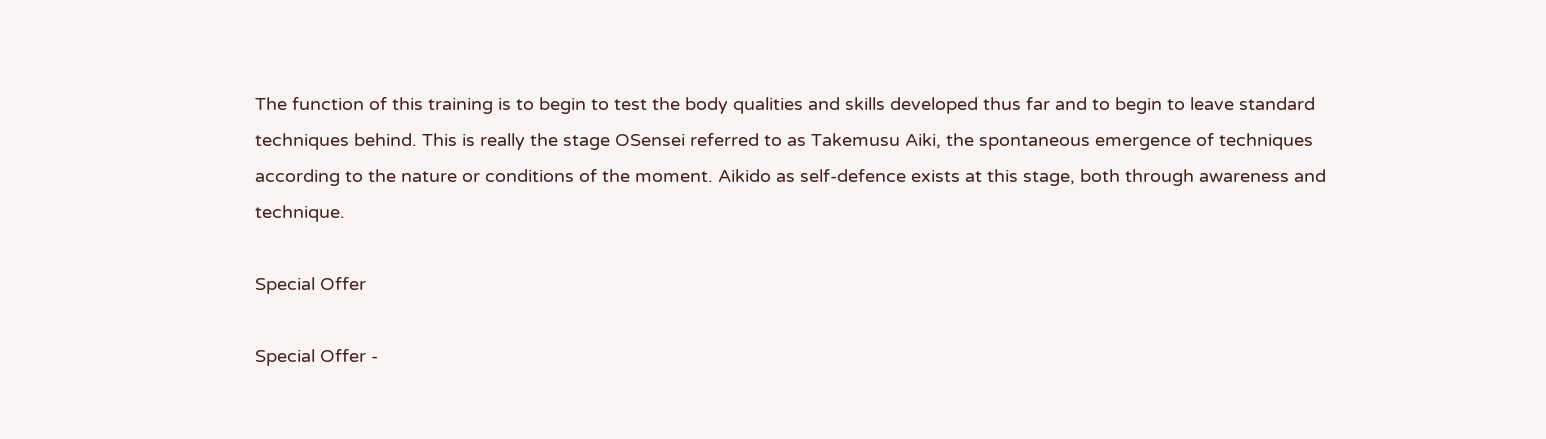The function of this training is to begin to test the body qualities and skills developed thus far and to begin to leave standard techniques behind. This is really the stage OSensei referred to as Takemusu Aiki, the spontaneous emergence of techniques according to the nature or conditions of the moment. Aikido as self-defence exists at this stage, both through awareness and technique.

Special Offer

Special Offer -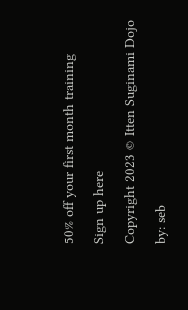50% off your first month training

Sign up here

Copyright 2023 © Itten Suginami Dojo

by: seb